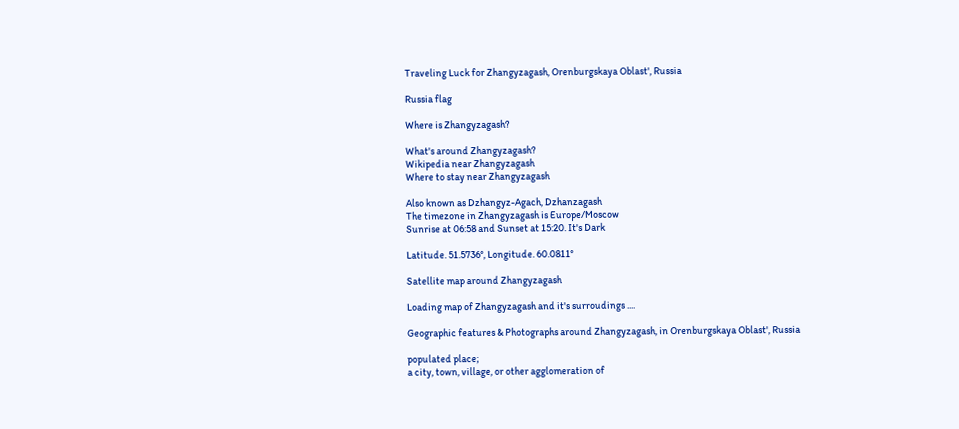Traveling Luck for Zhangyzagash, Orenburgskaya Oblast', Russia

Russia flag

Where is Zhangyzagash?

What's around Zhangyzagash?
Wikipedia near Zhangyzagash
Where to stay near Zhangyzagash

Also known as Dzhangyz-Agach, Dzhanzagash
The timezone in Zhangyzagash is Europe/Moscow
Sunrise at 06:58 and Sunset at 15:20. It's Dark

Latitude. 51.5736°, Longitude. 60.0811°

Satellite map around Zhangyzagash

Loading map of Zhangyzagash and it's surroudings ....

Geographic features & Photographs around Zhangyzagash, in Orenburgskaya Oblast', Russia

populated place;
a city, town, village, or other agglomeration of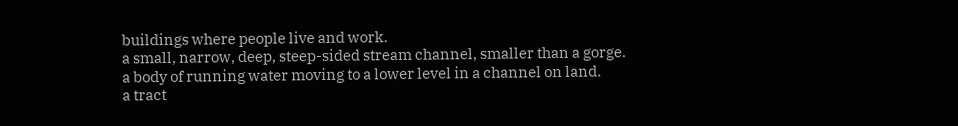buildings where people live and work.
a small, narrow, deep, steep-sided stream channel, smaller than a gorge.
a body of running water moving to a lower level in a channel on land.
a tract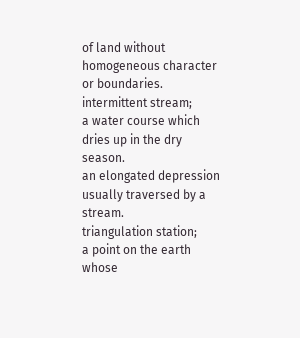of land without homogeneous character or boundaries.
intermittent stream;
a water course which dries up in the dry season.
an elongated depression usually traversed by a stream.
triangulation station;
a point on the earth whose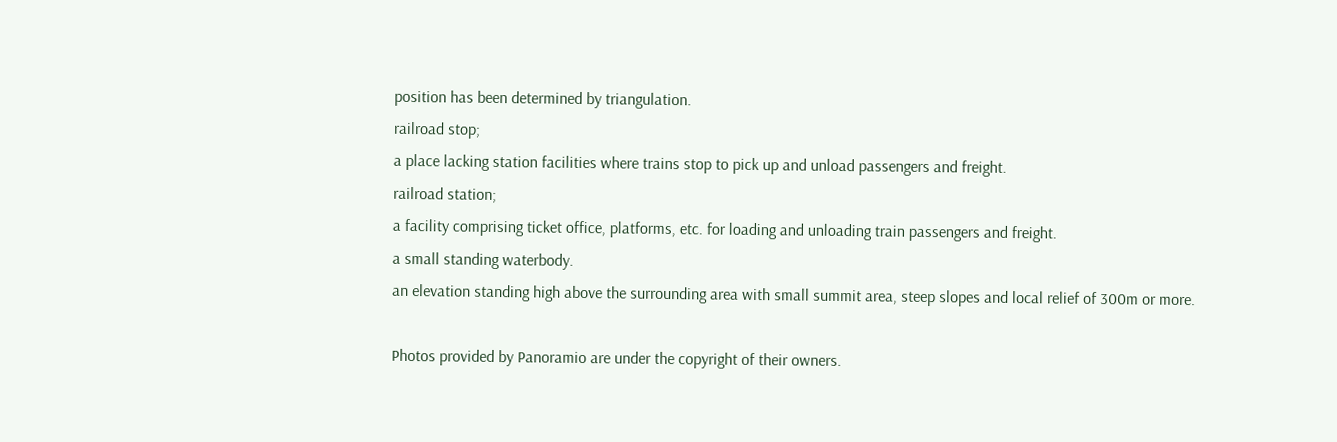position has been determined by triangulation.
railroad stop;
a place lacking station facilities where trains stop to pick up and unload passengers and freight.
railroad station;
a facility comprising ticket office, platforms, etc. for loading and unloading train passengers and freight.
a small standing waterbody.
an elevation standing high above the surrounding area with small summit area, steep slopes and local relief of 300m or more.

Photos provided by Panoramio are under the copyright of their owners.